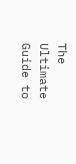The Ultimate Guide to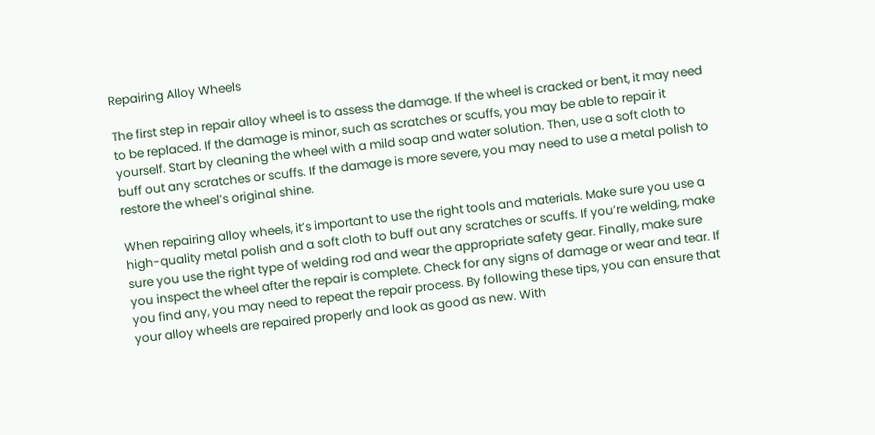Repairing Alloy Wheels

The first step in repair alloy wheel is to assess the damage. If the wheel is cracked or bent, it may need to be replaced. If the damage is minor, such as scratches or scuffs, you may be able to repair it yourself. Start by cleaning the wheel with a mild soap and water solution. Then, use a soft cloth to buff out any scratches or scuffs. If the damage is more severe, you may need to use a metal polish to restore the wheel’s original shine.

When repairing alloy wheels, it’s important to use the right tools and materials. Make sure you use a high-quality metal polish and a soft cloth to buff out any scratches or scuffs. If you’re welding, make sure you use the right type of welding rod and wear the appropriate safety gear. Finally, make sure you inspect the wheel after the repair is complete. Check for any signs of damage or wear and tear. If you find any, you may need to repeat the repair process. By following these tips, you can ensure that your alloy wheels are repaired properly and look as good as new. With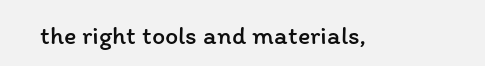the right tools and materials,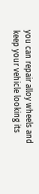you can repair alloy wheels and keep your vehicle looking its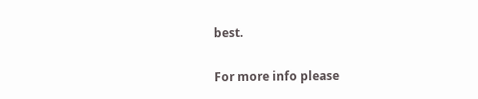best.

For more info please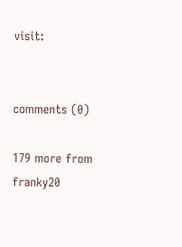visit:


comments (0)

179 more from franky20